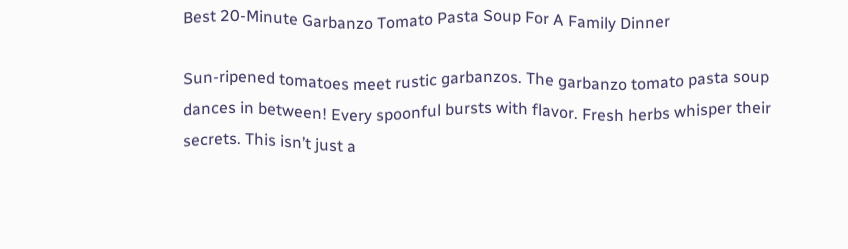Best 20-Minute Garbanzo Tomato Pasta Soup For A Family Dinner

Sun-ripened tomatoes meet rustic garbanzos. The garbanzo tomato pasta soup dances in between! Every spoonful bursts with flavor. Fresh herbs whisper their secrets. This isn’t just a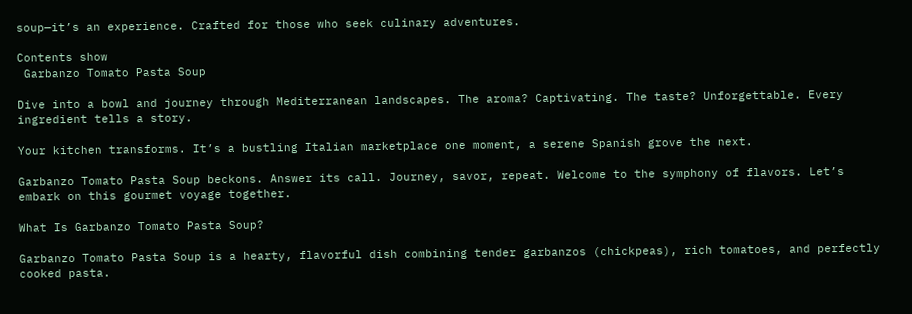soup—it’s an experience. Crafted for those who seek culinary adventures.

Contents show
 Garbanzo Tomato Pasta Soup

Dive into a bowl and journey through Mediterranean landscapes. The aroma? Captivating. The taste? Unforgettable. Every ingredient tells a story.

Your kitchen transforms. It’s a bustling Italian marketplace one moment, a serene Spanish grove the next.

Garbanzo Tomato Pasta Soup beckons. Answer its call. Journey, savor, repeat. Welcome to the symphony of flavors. Let’s embark on this gourmet voyage together.

What Is Garbanzo Tomato Pasta Soup?

Garbanzo Tomato Pasta Soup is a hearty, flavorful dish combining tender garbanzos (chickpeas), rich tomatoes, and perfectly cooked pasta.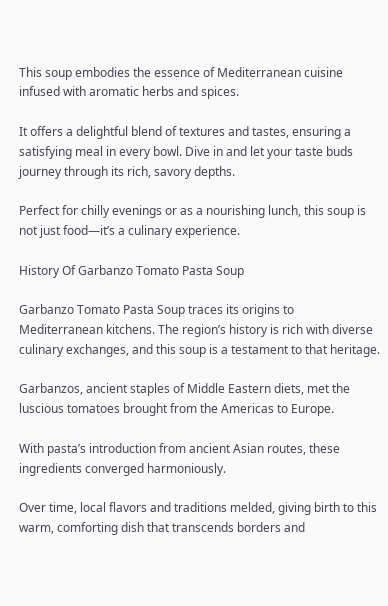This soup embodies the essence of Mediterranean cuisine infused with aromatic herbs and spices.

It offers a delightful blend of textures and tastes, ensuring a satisfying meal in every bowl. Dive in and let your taste buds journey through its rich, savory depths.

Perfect for chilly evenings or as a nourishing lunch, this soup is not just food—it’s a culinary experience.

History Of Garbanzo Tomato Pasta Soup

Garbanzo Tomato Pasta Soup traces its origins to Mediterranean kitchens. The region’s history is rich with diverse culinary exchanges, and this soup is a testament to that heritage.

Garbanzos, ancient staples of Middle Eastern diets, met the luscious tomatoes brought from the Americas to Europe.

With pasta’s introduction from ancient Asian routes, these ingredients converged harmoniously.

Over time, local flavors and traditions melded, giving birth to this warm, comforting dish that transcends borders and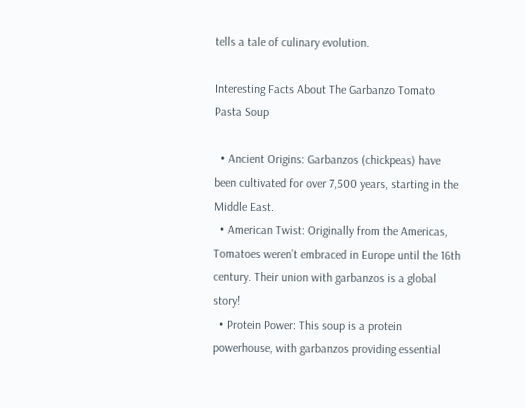tells a tale of culinary evolution.

Interesting Facts About The Garbanzo Tomato Pasta Soup

  • Ancient Origins: Garbanzos (chickpeas) have been cultivated for over 7,500 years, starting in the Middle East.
  • American Twist: Originally from the Americas, Tomatoes weren’t embraced in Europe until the 16th century. Their union with garbanzos is a global story!
  • Protein Power: This soup is a protein powerhouse, with garbanzos providing essential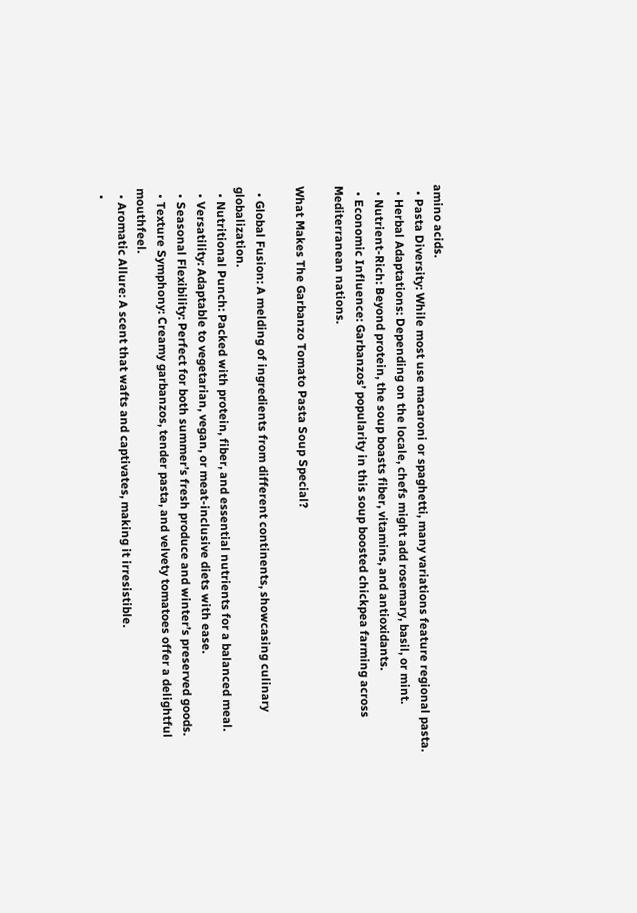amino acids.
  • Pasta Diversity: While most use macaroni or spaghetti, many variations feature regional pasta.
  • Herbal Adaptations: Depending on the locale, chefs might add rosemary, basil, or mint.
  • Nutrient-Rich: Beyond protein, the soup boasts fiber, vitamins, and antioxidants.
  • Economic Influence: Garbanzos’ popularity in this soup boosted chickpea farming across Mediterranean nations.

What Makes The Garbanzo Tomato Pasta Soup Special?

  • Global Fusion: A melding of ingredients from different continents, showcasing culinary globalization.
  • Nutritional Punch: Packed with protein, fiber, and essential nutrients for a balanced meal.
  • Versatility: Adaptable to vegetarian, vegan, or meat-inclusive diets with ease.
  • Seasonal Flexibility: Perfect for both summer’s fresh produce and winter’s preserved goods.
  • Texture Symphony: Creamy garbanzos, tender pasta, and velvety tomatoes offer a delightful mouthfeel.
  • Aromatic Allure: A scent that wafts and captivates, making it irresistible.
  •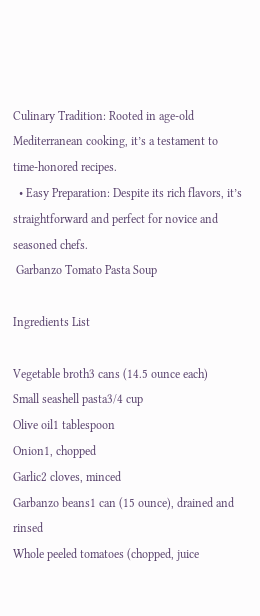Culinary Tradition: Rooted in age-old Mediterranean cooking, it’s a testament to time-honored recipes.
  • Easy Preparation: Despite its rich flavors, it’s straightforward and perfect for novice and seasoned chefs.
 Garbanzo Tomato Pasta Soup

Ingredients List

Vegetable broth3 cans (14.5 ounce each)
Small seashell pasta3/4 cup
Olive oil1 tablespoon
Onion1, chopped
Garlic2 cloves, minced
Garbanzo beans1 can (15 ounce), drained and rinsed
Whole peeled tomatoes (chopped, juice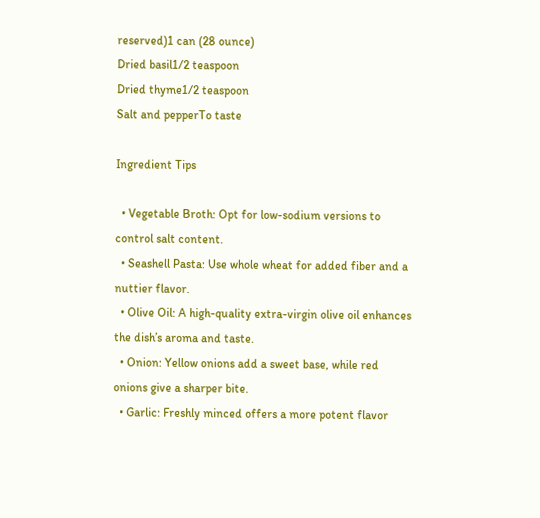reserved)1 can (28 ounce)
Dried basil1/2 teaspoon
Dried thyme1/2 teaspoon
Salt and pepperTo taste

Ingredient Tips

  • Vegetable Broth: Opt for low-sodium versions to control salt content.
  • Seashell Pasta: Use whole wheat for added fiber and a nuttier flavor.
  • Olive Oil: A high-quality extra-virgin olive oil enhances the dish’s aroma and taste.
  • Onion: Yellow onions add a sweet base, while red onions give a sharper bite.
  • Garlic: Freshly minced offers a more potent flavor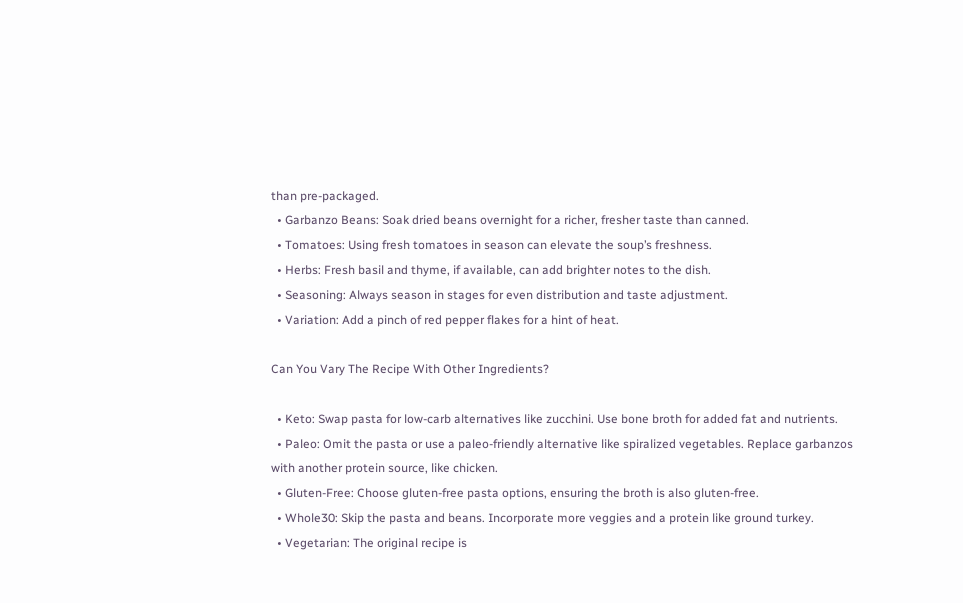than pre-packaged.
  • Garbanzo Beans: Soak dried beans overnight for a richer, fresher taste than canned.
  • Tomatoes: Using fresh tomatoes in season can elevate the soup’s freshness.
  • Herbs: Fresh basil and thyme, if available, can add brighter notes to the dish.
  • Seasoning: Always season in stages for even distribution and taste adjustment.
  • Variation: Add a pinch of red pepper flakes for a hint of heat.

Can You Vary The Recipe With Other Ingredients?

  • Keto: Swap pasta for low-carb alternatives like zucchini. Use bone broth for added fat and nutrients.
  • Paleo: Omit the pasta or use a paleo-friendly alternative like spiralized vegetables. Replace garbanzos with another protein source, like chicken.
  • Gluten-Free: Choose gluten-free pasta options, ensuring the broth is also gluten-free.
  • Whole30: Skip the pasta and beans. Incorporate more veggies and a protein like ground turkey.
  • Vegetarian: The original recipe is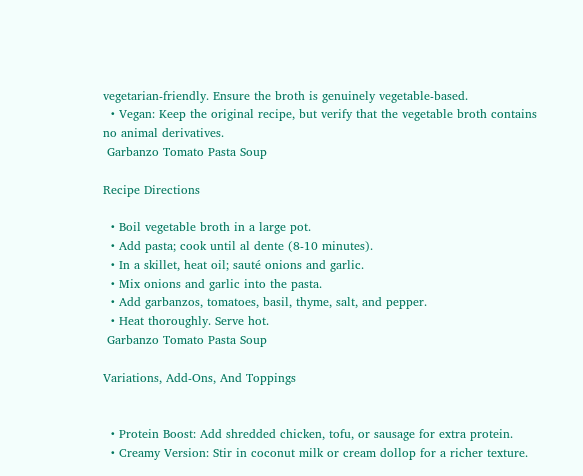vegetarian-friendly. Ensure the broth is genuinely vegetable-based.
  • Vegan: Keep the original recipe, but verify that the vegetable broth contains no animal derivatives.
 Garbanzo Tomato Pasta Soup

Recipe Directions

  • Boil vegetable broth in a large pot.
  • Add pasta; cook until al dente (8-10 minutes).
  • In a skillet, heat oil; sauté onions and garlic.
  • Mix onions and garlic into the pasta.
  • Add garbanzos, tomatoes, basil, thyme, salt, and pepper.
  • Heat thoroughly. Serve hot.
 Garbanzo Tomato Pasta Soup

Variations, Add-Ons, And Toppings


  • Protein Boost: Add shredded chicken, tofu, or sausage for extra protein.
  • Creamy Version: Stir in coconut milk or cream dollop for a richer texture.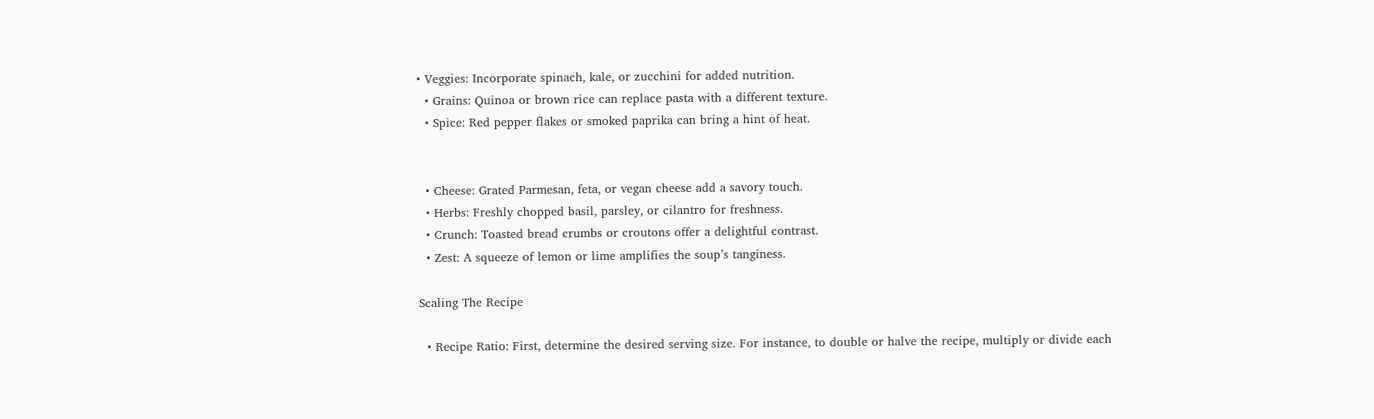• Veggies: Incorporate spinach, kale, or zucchini for added nutrition.
  • Grains: Quinoa or brown rice can replace pasta with a different texture.
  • Spice: Red pepper flakes or smoked paprika can bring a hint of heat.


  • Cheese: Grated Parmesan, feta, or vegan cheese add a savory touch.
  • Herbs: Freshly chopped basil, parsley, or cilantro for freshness.
  • Crunch: Toasted bread crumbs or croutons offer a delightful contrast.
  • Zest: A squeeze of lemon or lime amplifies the soup’s tanginess.

Scaling The Recipe

  • Recipe Ratio: First, determine the desired serving size. For instance, to double or halve the recipe, multiply or divide each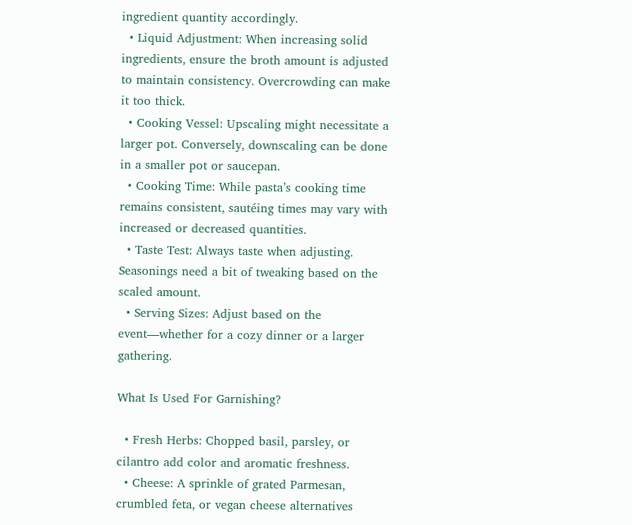ingredient quantity accordingly.
  • Liquid Adjustment: When increasing solid ingredients, ensure the broth amount is adjusted to maintain consistency. Overcrowding can make it too thick.
  • Cooking Vessel: Upscaling might necessitate a larger pot. Conversely, downscaling can be done in a smaller pot or saucepan.
  • Cooking Time: While pasta’s cooking time remains consistent, sautéing times may vary with increased or decreased quantities.
  • Taste Test: Always taste when adjusting. Seasonings need a bit of tweaking based on the scaled amount.
  • Serving Sizes: Adjust based on the event—whether for a cozy dinner or a larger gathering.

What Is Used For Garnishing?

  • Fresh Herbs: Chopped basil, parsley, or cilantro add color and aromatic freshness.
  • Cheese: A sprinkle of grated Parmesan, crumbled feta, or vegan cheese alternatives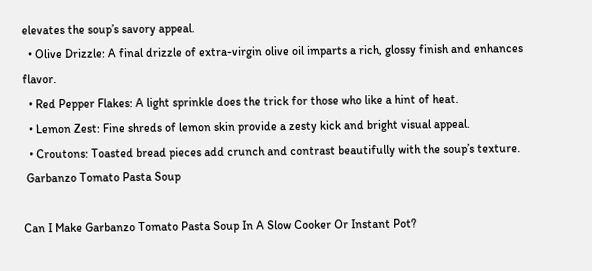elevates the soup’s savory appeal.
  • Olive Drizzle: A final drizzle of extra-virgin olive oil imparts a rich, glossy finish and enhances flavor.
  • Red Pepper Flakes: A light sprinkle does the trick for those who like a hint of heat.
  • Lemon Zest: Fine shreds of lemon skin provide a zesty kick and bright visual appeal.
  • Croutons: Toasted bread pieces add crunch and contrast beautifully with the soup’s texture.
 Garbanzo Tomato Pasta Soup

Can I Make Garbanzo Tomato Pasta Soup In A Slow Cooker Or Instant Pot?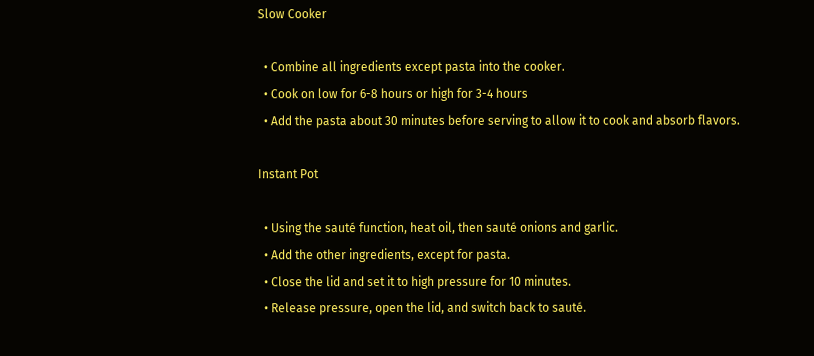Slow Cooker

  • Combine all ingredients except pasta into the cooker.
  • Cook on low for 6-8 hours or high for 3-4 hours
  • Add the pasta about 30 minutes before serving to allow it to cook and absorb flavors.

Instant Pot

  • Using the sauté function, heat oil, then sauté onions and garlic.
  • Add the other ingredients, except for pasta.
  • Close the lid and set it to high pressure for 10 minutes.
  • Release pressure, open the lid, and switch back to sauté.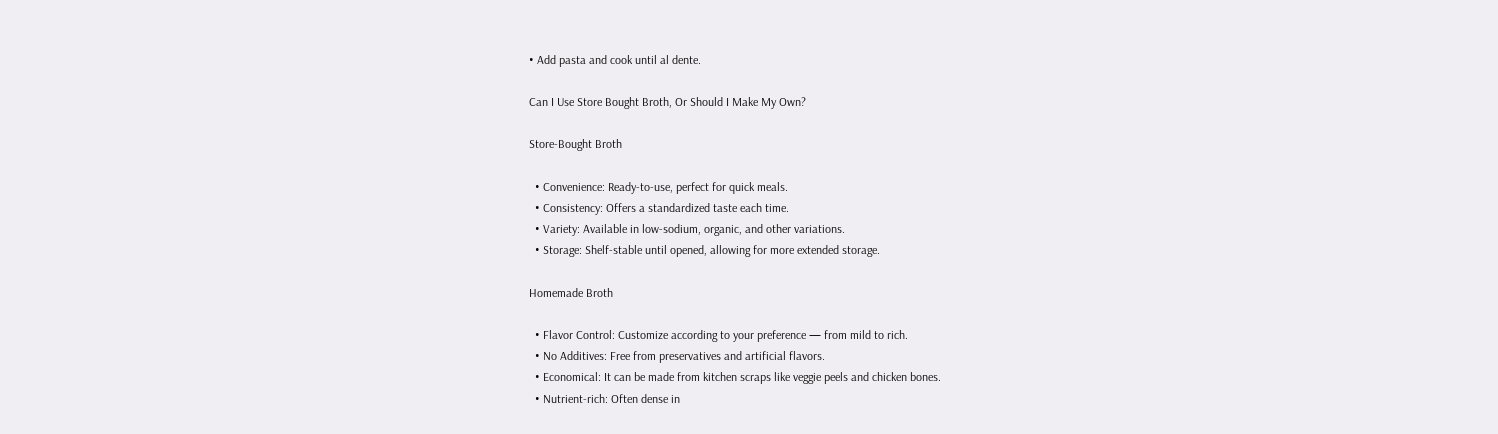• Add pasta and cook until al dente.

Can I Use Store Bought Broth, Or Should I Make My Own?

Store-Bought Broth

  • Convenience: Ready-to-use, perfect for quick meals.
  • Consistency: Offers a standardized taste each time.
  • Variety: Available in low-sodium, organic, and other variations.
  • Storage: Shelf-stable until opened, allowing for more extended storage.

Homemade Broth

  • Flavor Control: Customize according to your preference — from mild to rich.
  • No Additives: Free from preservatives and artificial flavors.
  • Economical: It can be made from kitchen scraps like veggie peels and chicken bones.
  • Nutrient-rich: Often dense in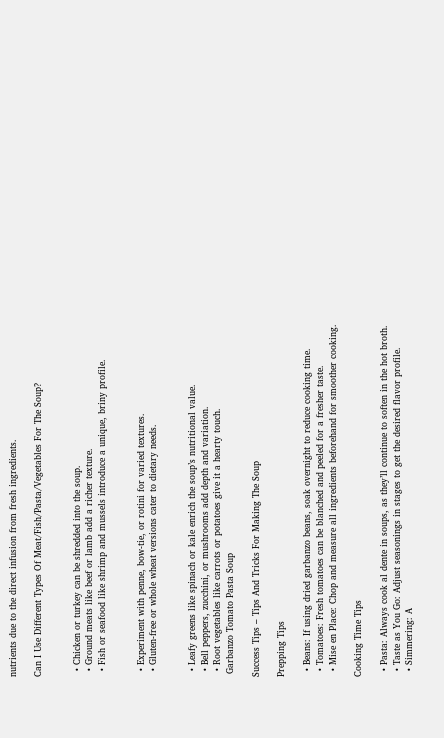nutrients due to the direct infusion from fresh ingredients.

Can I Use Different Types Of Meat/Fish/Pasta/Vegetables For The Soup?


  • Chicken or turkey can be shredded into the soup.
  • Ground meats like beef or lamb add a richer texture.
  • Fish or seafood like shrimp and mussels introduce a unique, briny profile.


  • Experiment with penne, bow-tie, or rotini for varied textures.
  • Gluten-free or whole wheat versions cater to dietary needs.


  • Leafy greens like spinach or kale enrich the soup’s nutritional value.
  • Bell peppers, zucchini, or mushrooms add depth and variation.
  • Root vegetables like carrots or potatoes give it a hearty touch.
 Garbanzo Tomato Pasta Soup

Success Tips – Tips And Tricks For Making The Soup

Prepping Tips

  • Beans: If using dried garbanzo beans, soak overnight to reduce cooking time.
  • Tomatoes: Fresh tomatoes can be blanched and peeled for a fresher taste.
  • Mise en Place: Chop and measure all ingredients beforehand for smoother cooking.

Cooking Time Tips

  • Pasta: Always cook al dente in soups, as they’ll continue to soften in the hot broth.
  • Taste as You Go: Adjust seasonings in stages to get the desired flavor profile.
  • Simmering: A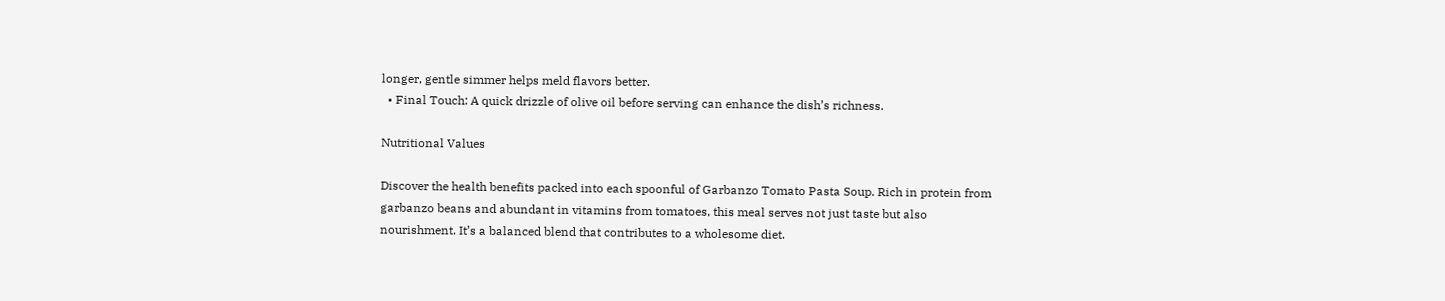longer, gentle simmer helps meld flavors better.
  • Final Touch: A quick drizzle of olive oil before serving can enhance the dish’s richness.

Nutritional Values

Discover the health benefits packed into each spoonful of Garbanzo Tomato Pasta Soup. Rich in protein from garbanzo beans and abundant in vitamins from tomatoes, this meal serves not just taste but also nourishment. It’s a balanced blend that contributes to a wholesome diet.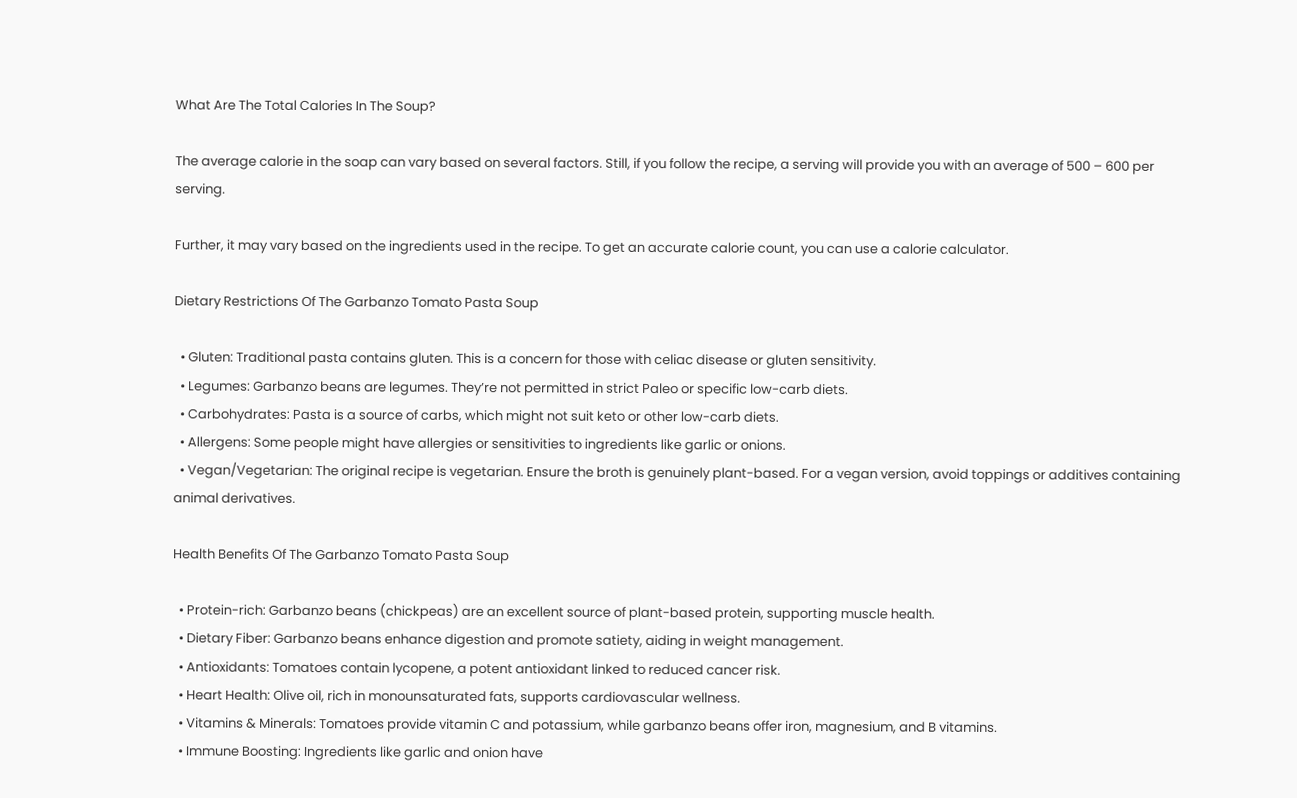What Are The Total Calories In The Soup?

The average calorie in the soap can vary based on several factors. Still, if you follow the recipe, a serving will provide you with an average of 500 – 600 per serving.

Further, it may vary based on the ingredients used in the recipe. To get an accurate calorie count, you can use a calorie calculator.

Dietary Restrictions Of The Garbanzo Tomato Pasta Soup

  • Gluten: Traditional pasta contains gluten. This is a concern for those with celiac disease or gluten sensitivity.
  • Legumes: Garbanzo beans are legumes. They’re not permitted in strict Paleo or specific low-carb diets.
  • Carbohydrates: Pasta is a source of carbs, which might not suit keto or other low-carb diets.
  • Allergens: Some people might have allergies or sensitivities to ingredients like garlic or onions.
  • Vegan/Vegetarian: The original recipe is vegetarian. Ensure the broth is genuinely plant-based. For a vegan version, avoid toppings or additives containing animal derivatives.

Health Benefits Of The Garbanzo Tomato Pasta Soup

  • Protein-rich: Garbanzo beans (chickpeas) are an excellent source of plant-based protein, supporting muscle health.
  • Dietary Fiber: Garbanzo beans enhance digestion and promote satiety, aiding in weight management.
  • Antioxidants: Tomatoes contain lycopene, a potent antioxidant linked to reduced cancer risk.
  • Heart Health: Olive oil, rich in monounsaturated fats, supports cardiovascular wellness.
  • Vitamins & Minerals: Tomatoes provide vitamin C and potassium, while garbanzo beans offer iron, magnesium, and B vitamins.
  • Immune Boosting: Ingredients like garlic and onion have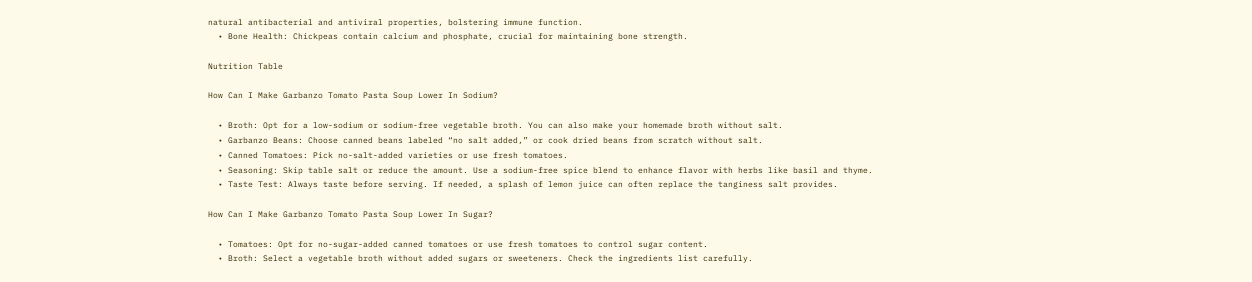natural antibacterial and antiviral properties, bolstering immune function.
  • Bone Health: Chickpeas contain calcium and phosphate, crucial for maintaining bone strength.

Nutrition Table

How Can I Make Garbanzo Tomato Pasta Soup Lower In Sodium?

  • Broth: Opt for a low-sodium or sodium-free vegetable broth. You can also make your homemade broth without salt.
  • Garbanzo Beans: Choose canned beans labeled “no salt added,” or cook dried beans from scratch without salt.
  • Canned Tomatoes: Pick no-salt-added varieties or use fresh tomatoes.
  • Seasoning: Skip table salt or reduce the amount. Use a sodium-free spice blend to enhance flavor with herbs like basil and thyme.
  • Taste Test: Always taste before serving. If needed, a splash of lemon juice can often replace the tanginess salt provides.

How Can I Make Garbanzo Tomato Pasta Soup Lower In Sugar?

  • Tomatoes: Opt for no-sugar-added canned tomatoes or use fresh tomatoes to control sugar content.
  • Broth: Select a vegetable broth without added sugars or sweeteners. Check the ingredients list carefully.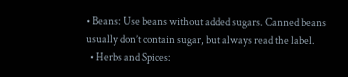• Beans: Use beans without added sugars. Canned beans usually don’t contain sugar, but always read the label.
  • Herbs and Spices: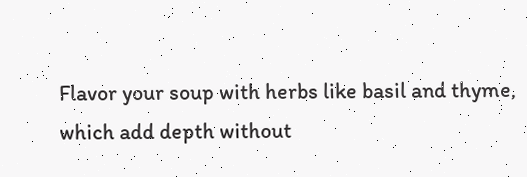Flavor your soup with herbs like basil and thyme, which add depth without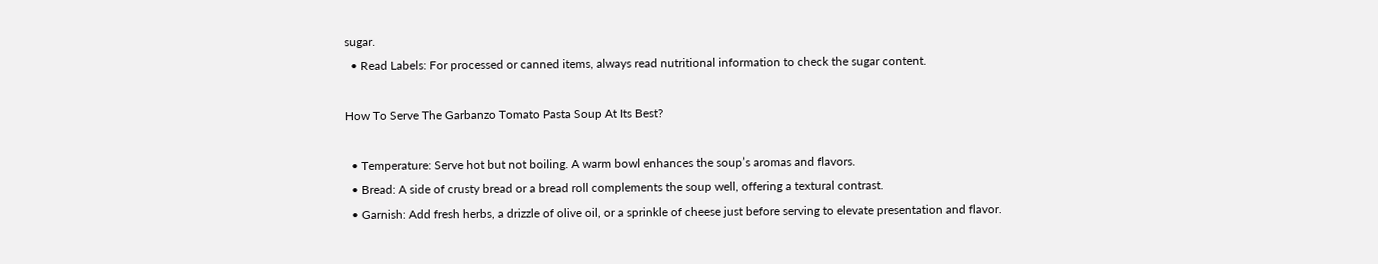sugar.
  • Read Labels: For processed or canned items, always read nutritional information to check the sugar content.

How To Serve The Garbanzo Tomato Pasta Soup At Its Best?

  • Temperature: Serve hot but not boiling. A warm bowl enhances the soup’s aromas and flavors.
  • Bread: A side of crusty bread or a bread roll complements the soup well, offering a textural contrast.
  • Garnish: Add fresh herbs, a drizzle of olive oil, or a sprinkle of cheese just before serving to elevate presentation and flavor.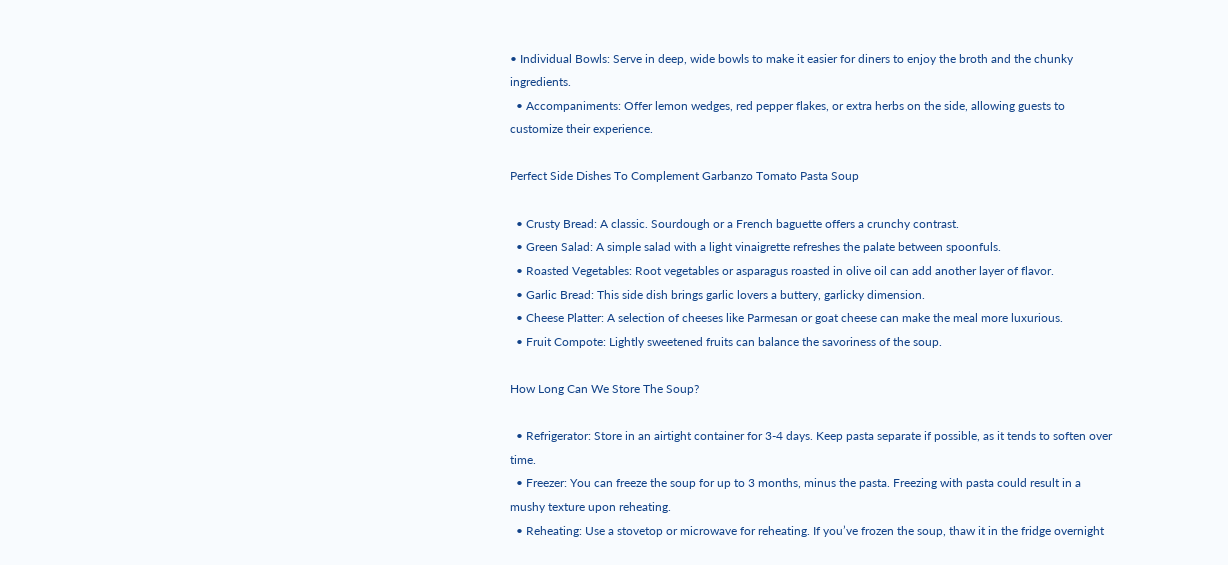• Individual Bowls: Serve in deep, wide bowls to make it easier for diners to enjoy the broth and the chunky ingredients.
  • Accompaniments: Offer lemon wedges, red pepper flakes, or extra herbs on the side, allowing guests to customize their experience.

Perfect Side Dishes To Complement Garbanzo Tomato Pasta Soup

  • Crusty Bread: A classic. Sourdough or a French baguette offers a crunchy contrast.
  • Green Salad: A simple salad with a light vinaigrette refreshes the palate between spoonfuls.
  • Roasted Vegetables: Root vegetables or asparagus roasted in olive oil can add another layer of flavor.
  • Garlic Bread: This side dish brings garlic lovers a buttery, garlicky dimension.
  • Cheese Platter: A selection of cheeses like Parmesan or goat cheese can make the meal more luxurious.
  • Fruit Compote: Lightly sweetened fruits can balance the savoriness of the soup.

How Long Can We Store The Soup?

  • Refrigerator: Store in an airtight container for 3-4 days. Keep pasta separate if possible, as it tends to soften over time.
  • Freezer: You can freeze the soup for up to 3 months, minus the pasta. Freezing with pasta could result in a mushy texture upon reheating.
  • Reheating: Use a stovetop or microwave for reheating. If you’ve frozen the soup, thaw it in the fridge overnight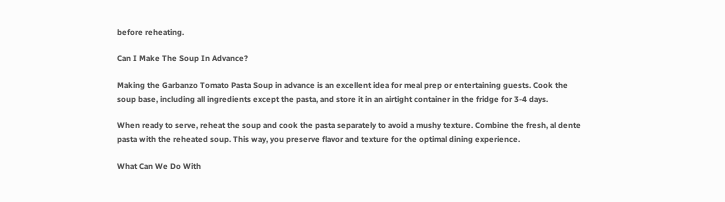before reheating.

Can I Make The Soup In Advance?

Making the Garbanzo Tomato Pasta Soup in advance is an excellent idea for meal prep or entertaining guests. Cook the soup base, including all ingredients except the pasta, and store it in an airtight container in the fridge for 3-4 days.

When ready to serve, reheat the soup and cook the pasta separately to avoid a mushy texture. Combine the fresh, al dente pasta with the reheated soup. This way, you preserve flavor and texture for the optimal dining experience.

What Can We Do With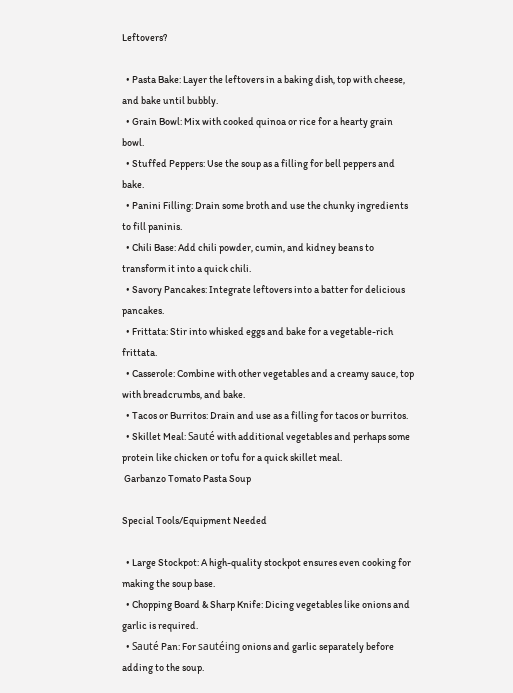Leftovers?

  • Pasta Bake: Layer the leftovers in a baking dish, top with cheese, and bake until bubbly.
  • Grain Bowl: Mix with cooked quinoa or rice for a hearty grain bowl.
  • Stuffed Peppers: Use the soup as a filling for bell peppers and bake.
  • Panini Filling: Drain some broth and use the chunky ingredients to fill paninis.
  • Chili Base: Add chili powder, cumin, and kidney beans to transform it into a quick chili.
  • Savory Pancakes: Integrate leftovers into a batter for delicious pancakes.
  • Frittata: Stir into whisked eggs and bake for a vegetable-rich frittata.
  • Casserole: Combine with other vegetables and a creamy sauce, top with breadcrumbs, and bake.
  • Tacos or Burritos: Drain and use as a filling for tacos or burritos.
  • Skillet Meal: Sauté with additional vegetables and perhaps some protein like chicken or tofu for a quick skillet meal.
 Garbanzo Tomato Pasta Soup

Special Tools/Equipment Needed

  • Large Stockpot: A high-quality stockpot ensures even cooking for making the soup base.
  • Chopping Board & Sharp Knife: Dicing vegetables like onions and garlic is required.
  • Sauté Pan: For sautéing onions and garlic separately before adding to the soup.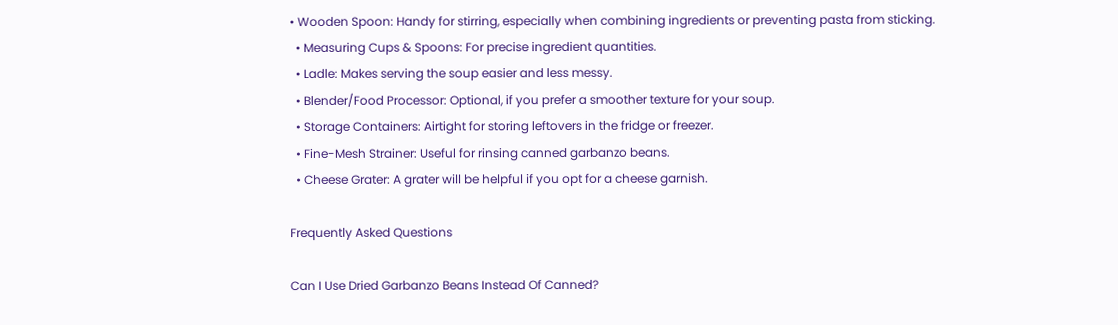• Wooden Spoon: Handy for stirring, especially when combining ingredients or preventing pasta from sticking.
  • Measuring Cups & Spoons: For precise ingredient quantities.
  • Ladle: Makes serving the soup easier and less messy.
  • Blender/Food Processor: Optional, if you prefer a smoother texture for your soup.
  • Storage Containers: Airtight for storing leftovers in the fridge or freezer.
  • Fine-Mesh Strainer: Useful for rinsing canned garbanzo beans.
  • Cheese Grater: A grater will be helpful if you opt for a cheese garnish.

Frequently Asked Questions

Can I Use Dried Garbanzo Beans Instead Of Canned?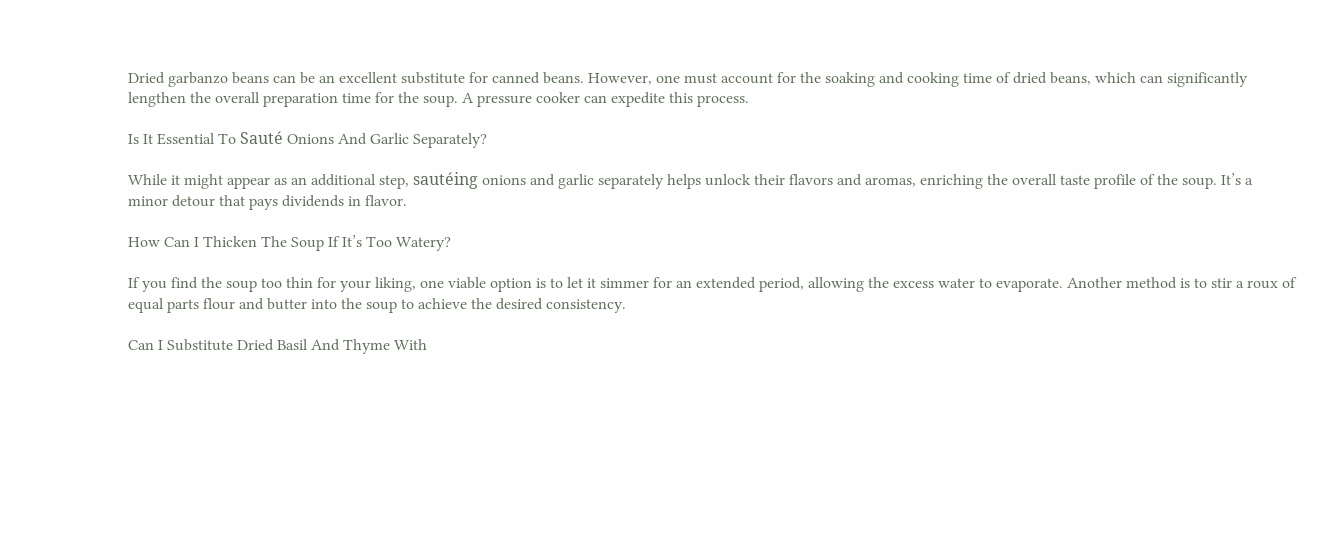Dried garbanzo beans can be an excellent substitute for canned beans. However, one must account for the soaking and cooking time of dried beans, which can significantly lengthen the overall preparation time for the soup. A pressure cooker can expedite this process.

Is It Essential To Sauté Onions And Garlic Separately?

While it might appear as an additional step, sautéing onions and garlic separately helps unlock their flavors and aromas, enriching the overall taste profile of the soup. It’s a minor detour that pays dividends in flavor.

How Can I Thicken The Soup If It’s Too Watery?

If you find the soup too thin for your liking, one viable option is to let it simmer for an extended period, allowing the excess water to evaporate. Another method is to stir a roux of equal parts flour and butter into the soup to achieve the desired consistency.

Can I Substitute Dried Basil And Thyme With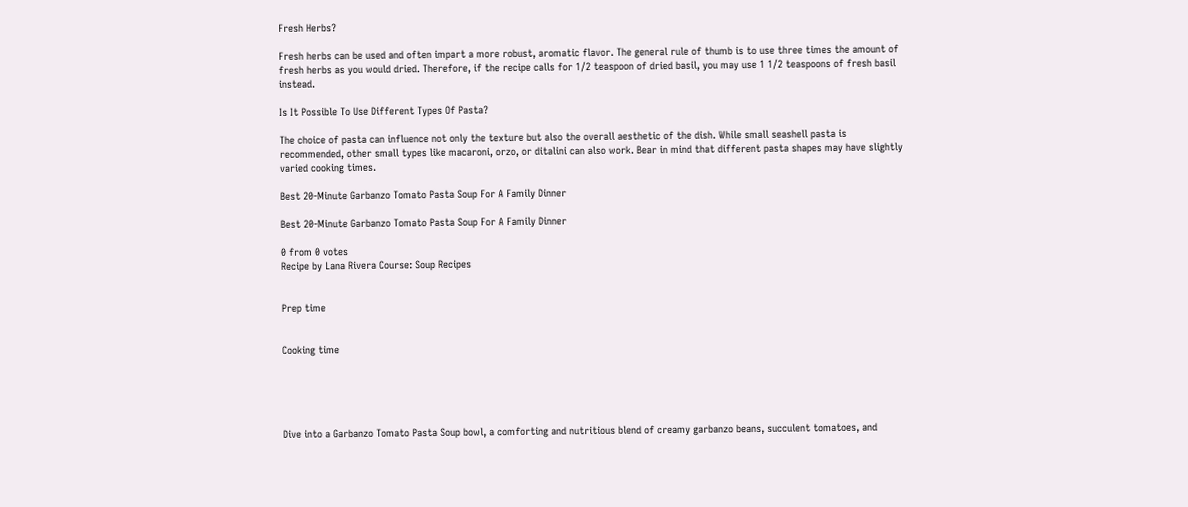Fresh Herbs?

Fresh herbs can be used and often impart a more robust, aromatic flavor. The general rule of thumb is to use three times the amount of fresh herbs as you would dried. Therefore, if the recipe calls for 1/2 teaspoon of dried basil, you may use 1 1/2 teaspoons of fresh basil instead.

Is It Possible To Use Different Types Of Pasta?

The choice of pasta can influence not only the texture but also the overall aesthetic of the dish. While small seashell pasta is recommended, other small types like macaroni, orzo, or ditalini can also work. Bear in mind that different pasta shapes may have slightly varied cooking times.

Best 20-Minute Garbanzo Tomato Pasta Soup For A Family Dinner

Best 20-Minute Garbanzo Tomato Pasta Soup For A Family Dinner

0 from 0 votes
Recipe by Lana Rivera Course: Soup Recipes


Prep time


Cooking time





Dive into a Garbanzo Tomato Pasta Soup bowl, a comforting and nutritious blend of creamy garbanzo beans, succulent tomatoes, and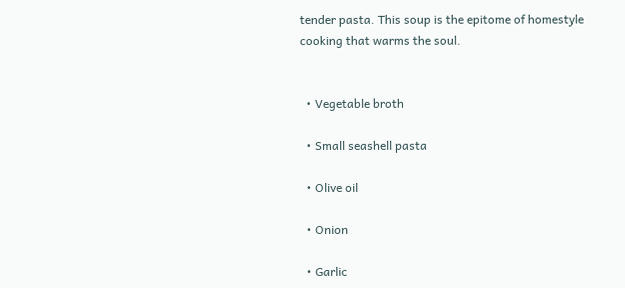tender pasta. This soup is the epitome of homestyle cooking that warms the soul.


  • Vegetable broth

  • Small seashell pasta

  • Olive oil

  • Onion

  • Garlic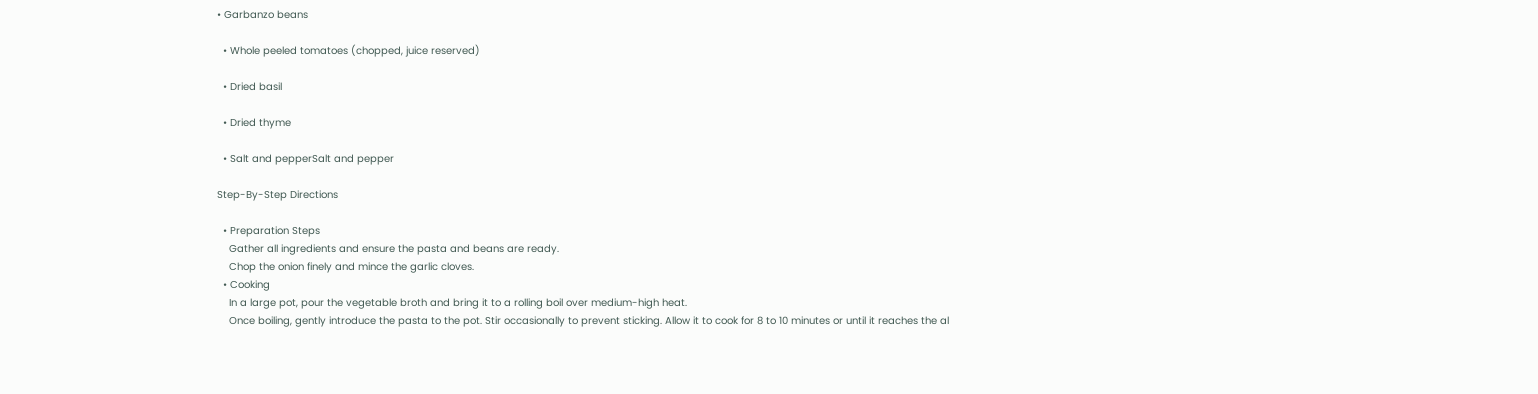• Garbanzo beans

  • Whole peeled tomatoes (chopped, juice reserved)

  • Dried basil

  • Dried thyme

  • Salt and pepperSalt and pepper

Step-By-Step Directions

  • Preparation Steps
    Gather all ingredients and ensure the pasta and beans are ready.
    Chop the onion finely and mince the garlic cloves.
  • Cooking
    In a large pot, pour the vegetable broth and bring it to a rolling boil over medium-high heat.
    Once boiling, gently introduce the pasta to the pot. Stir occasionally to prevent sticking. Allow it to cook for 8 to 10 minutes or until it reaches the al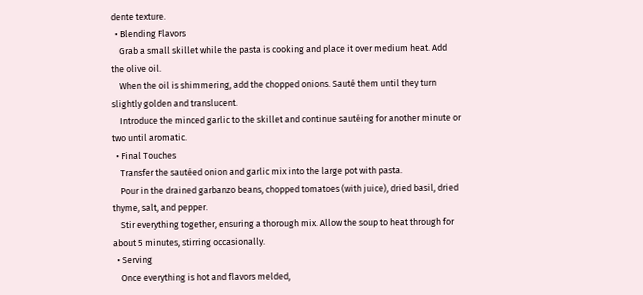dente texture.
  • Blending Flavors
    Grab a small skillet while the pasta is cooking and place it over medium heat. Add the olive oil.
    When the oil is shimmering, add the chopped onions. Sauté them until they turn slightly golden and translucent.
    Introduce the minced garlic to the skillet and continue sautéing for another minute or two until aromatic.
  • Final Touches
    Transfer the sautéed onion and garlic mix into the large pot with pasta.
    Pour in the drained garbanzo beans, chopped tomatoes (with juice), dried basil, dried thyme, salt, and pepper.
    Stir everything together, ensuring a thorough mix. Allow the soup to heat through for about 5 minutes, stirring occasionally.
  • Serving
    Once everything is hot and flavors melded,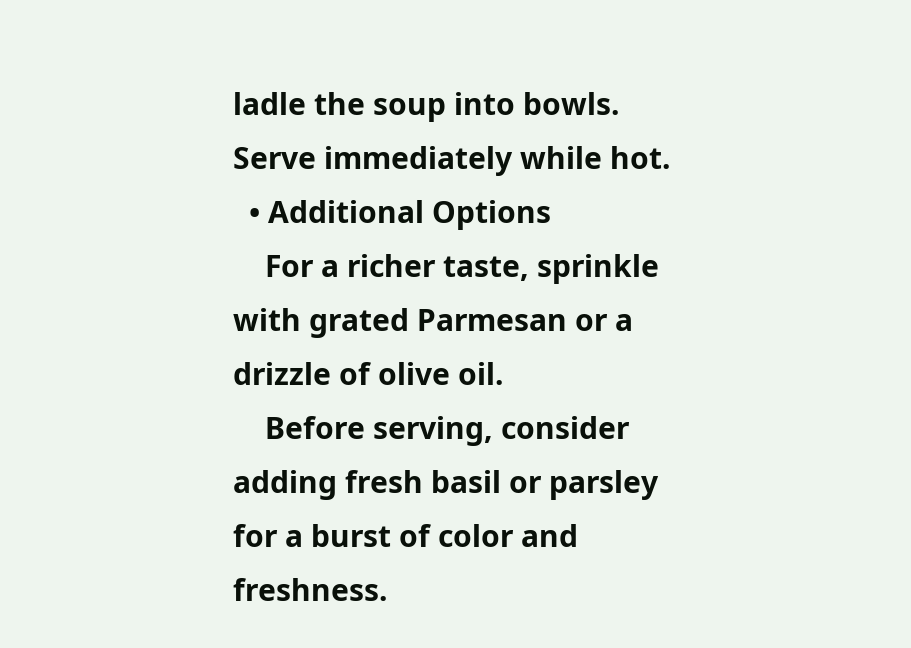ladle the soup into bowls. Serve immediately while hot.
  • Additional Options
    For a richer taste, sprinkle with grated Parmesan or a drizzle of olive oil.
    Before serving, consider adding fresh basil or parsley for a burst of color and freshness.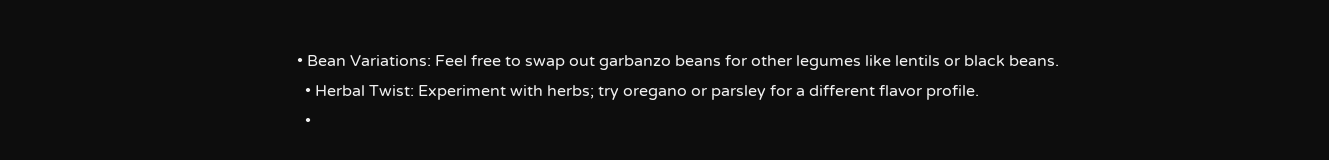• Bean Variations: Feel free to swap out garbanzo beans for other legumes like lentils or black beans.
  • Herbal Twist: Experiment with herbs; try oregano or parsley for a different flavor profile.
  •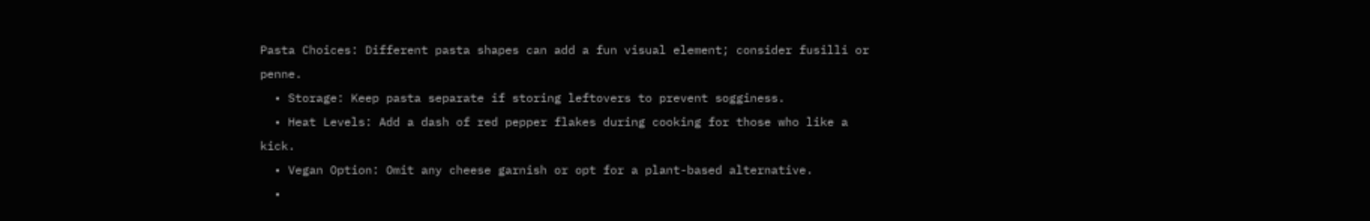Pasta Choices: Different pasta shapes can add a fun visual element; consider fusilli or penne.
  • Storage: Keep pasta separate if storing leftovers to prevent sogginess.
  • Heat Levels: Add a dash of red pepper flakes during cooking for those who like a kick.
  • Vegan Option: Omit any cheese garnish or opt for a plant-based alternative.
  •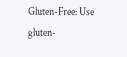Gluten-Free: Use gluten-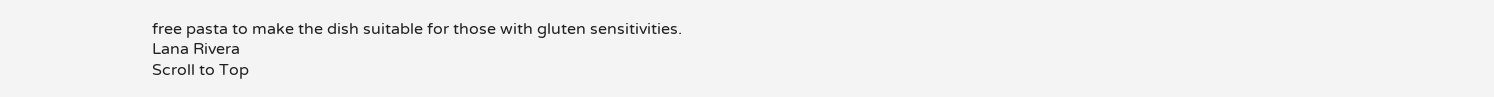free pasta to make the dish suitable for those with gluten sensitivities.
Lana Rivera
Scroll to Top